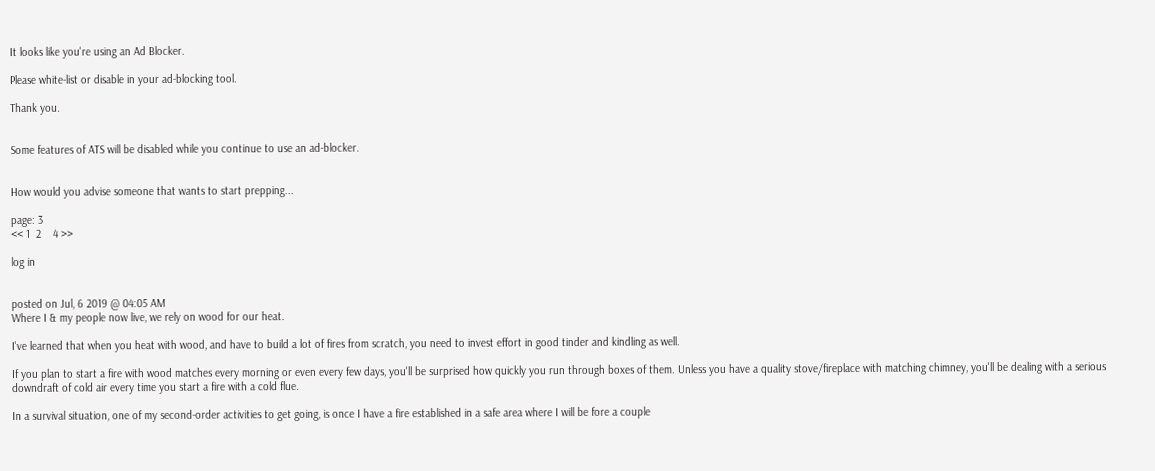It looks like you're using an Ad Blocker.

Please white-list or disable in your ad-blocking tool.

Thank you.


Some features of ATS will be disabled while you continue to use an ad-blocker.


How would you advise someone that wants to start prepping...

page: 3
<< 1  2    4 >>

log in


posted on Jul, 6 2019 @ 04:05 AM
Where I & my people now live, we rely on wood for our heat.

I've learned that when you heat with wood, and have to build a lot of fires from scratch, you need to invest effort in good tinder and kindling as well.

If you plan to start a fire with wood matches every morning or even every few days, you'll be surprised how quickly you run through boxes of them. Unless you have a quality stove/fireplace with matching chimney, you'll be dealing with a serious downdraft of cold air every time you start a fire with a cold flue.

In a survival situation, one of my second-order activities to get going, is once I have a fire established in a safe area where I will be fore a couple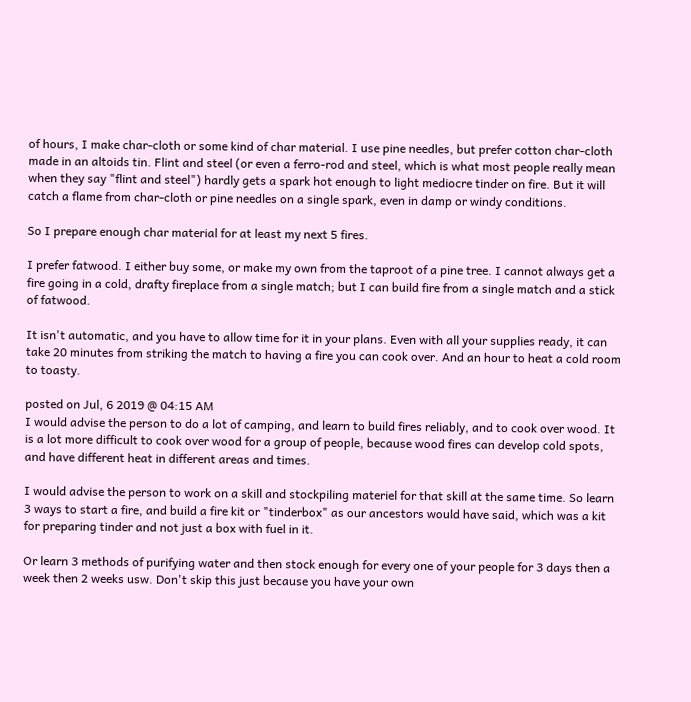of hours, I make char-cloth or some kind of char material. I use pine needles, but prefer cotton char-cloth made in an altoids tin. Flint and steel (or even a ferro-rod and steel, which is what most people really mean when they say "flint and steel") hardly gets a spark hot enough to light mediocre tinder on fire. But it will catch a flame from char-cloth or pine needles on a single spark, even in damp or windy conditions.

So I prepare enough char material for at least my next 5 fires.

I prefer fatwood. I either buy some, or make my own from the taproot of a pine tree. I cannot always get a fire going in a cold, drafty fireplace from a single match; but I can build fire from a single match and a stick of fatwood.

It isn't automatic, and you have to allow time for it in your plans. Even with all your supplies ready, it can take 20 minutes from striking the match to having a fire you can cook over. And an hour to heat a cold room to toasty.

posted on Jul, 6 2019 @ 04:15 AM
I would advise the person to do a lot of camping, and learn to build fires reliably, and to cook over wood. It is a lot more difficult to cook over wood for a group of people, because wood fires can develop cold spots, and have different heat in different areas and times.

I would advise the person to work on a skill and stockpiling materiel for that skill at the same time. So learn 3 ways to start a fire, and build a fire kit or "tinderbox" as our ancestors would have said, which was a kit for preparing tinder and not just a box with fuel in it.

Or learn 3 methods of purifying water and then stock enough for every one of your people for 3 days then a week then 2 weeks usw. Don't skip this just because you have your own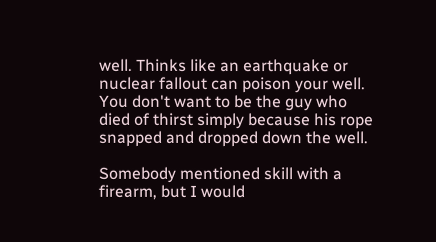well. Thinks like an earthquake or nuclear fallout can poison your well. You don't want to be the guy who died of thirst simply because his rope snapped and dropped down the well.

Somebody mentioned skill with a firearm, but I would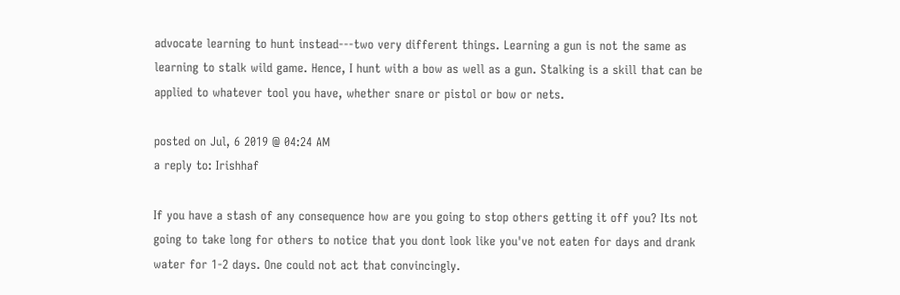advocate learning to hunt instead---two very different things. Learning a gun is not the same as learning to stalk wild game. Hence, I hunt with a bow as well as a gun. Stalking is a skill that can be applied to whatever tool you have, whether snare or pistol or bow or nets.

posted on Jul, 6 2019 @ 04:24 AM
a reply to: Irishhaf

If you have a stash of any consequence how are you going to stop others getting it off you? Its not going to take long for others to notice that you dont look like you've not eaten for days and drank water for 1-2 days. One could not act that convincingly.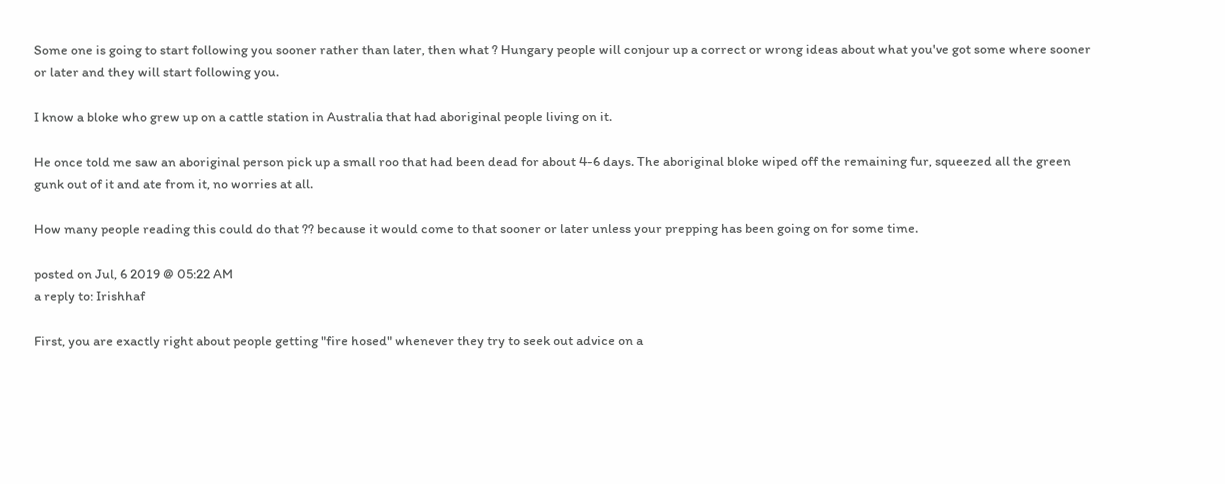Some one is going to start following you sooner rather than later, then what ? Hungary people will conjour up a correct or wrong ideas about what you've got some where sooner or later and they will start following you.

I know a bloke who grew up on a cattle station in Australia that had aboriginal people living on it.

He once told me saw an aboriginal person pick up a small roo that had been dead for about 4-6 days. The aboriginal bloke wiped off the remaining fur, squeezed all the green gunk out of it and ate from it, no worries at all.

How many people reading this could do that ?? because it would come to that sooner or later unless your prepping has been going on for some time.

posted on Jul, 6 2019 @ 05:22 AM
a reply to: Irishhaf

First, you are exactly right about people getting "fire hosed" whenever they try to seek out advice on a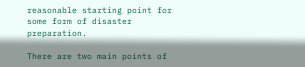reasonable starting point for some form of disaster preparation.

There are two main points of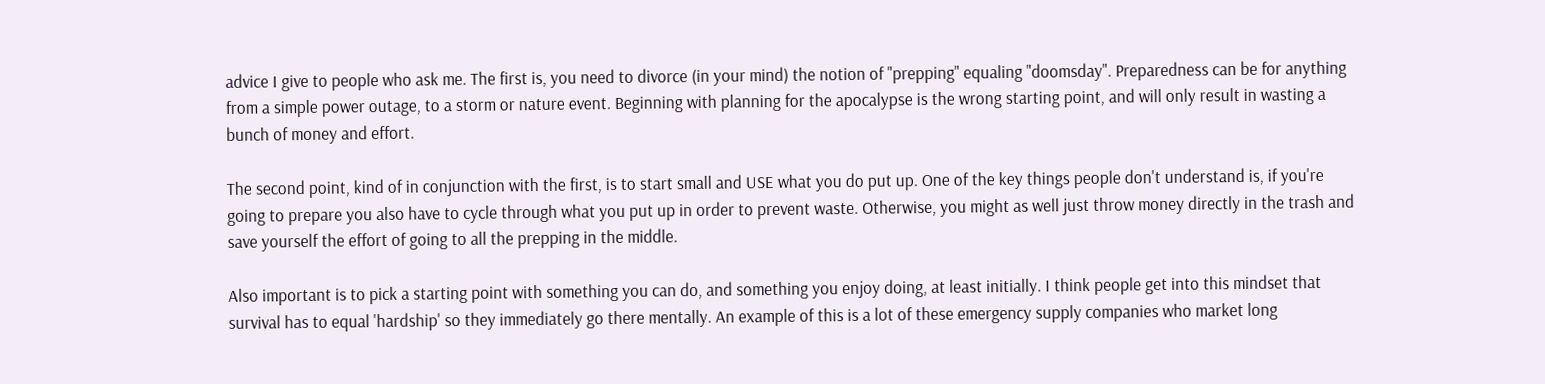advice I give to people who ask me. The first is, you need to divorce (in your mind) the notion of "prepping" equaling "doomsday". Preparedness can be for anything from a simple power outage, to a storm or nature event. Beginning with planning for the apocalypse is the wrong starting point, and will only result in wasting a bunch of money and effort.

The second point, kind of in conjunction with the first, is to start small and USE what you do put up. One of the key things people don't understand is, if you're going to prepare you also have to cycle through what you put up in order to prevent waste. Otherwise, you might as well just throw money directly in the trash and save yourself the effort of going to all the prepping in the middle.

Also important is to pick a starting point with something you can do, and something you enjoy doing, at least initially. I think people get into this mindset that survival has to equal 'hardship' so they immediately go there mentally. An example of this is a lot of these emergency supply companies who market long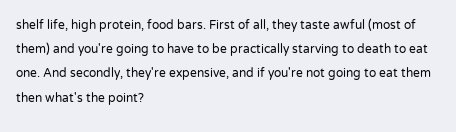shelf life, high protein, food bars. First of all, they taste awful (most of them) and you're going to have to be practically starving to death to eat one. And secondly, they're expensive, and if you're not going to eat them then what's the point?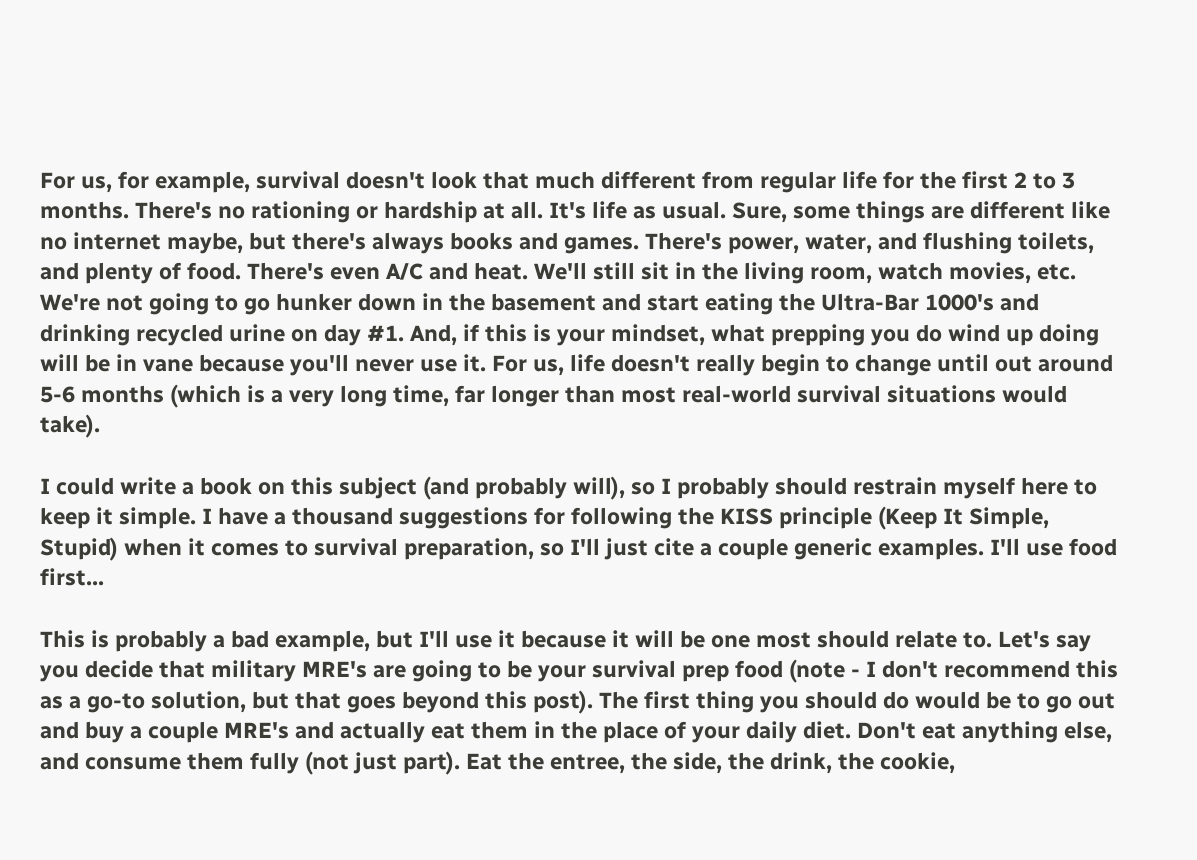For us, for example, survival doesn't look that much different from regular life for the first 2 to 3 months. There's no rationing or hardship at all. It's life as usual. Sure, some things are different like no internet maybe, but there's always books and games. There's power, water, and flushing toilets, and plenty of food. There's even A/C and heat. We'll still sit in the living room, watch movies, etc. We're not going to go hunker down in the basement and start eating the Ultra-Bar 1000's and drinking recycled urine on day #1. And, if this is your mindset, what prepping you do wind up doing will be in vane because you'll never use it. For us, life doesn't really begin to change until out around 5-6 months (which is a very long time, far longer than most real-world survival situations would take).

I could write a book on this subject (and probably will), so I probably should restrain myself here to keep it simple. I have a thousand suggestions for following the KISS principle (Keep It Simple, Stupid) when it comes to survival preparation, so I'll just cite a couple generic examples. I'll use food first...

This is probably a bad example, but I'll use it because it will be one most should relate to. Let's say you decide that military MRE's are going to be your survival prep food (note - I don't recommend this as a go-to solution, but that goes beyond this post). The first thing you should do would be to go out and buy a couple MRE's and actually eat them in the place of your daily diet. Don't eat anything else, and consume them fully (not just part). Eat the entree, the side, the drink, the cookie,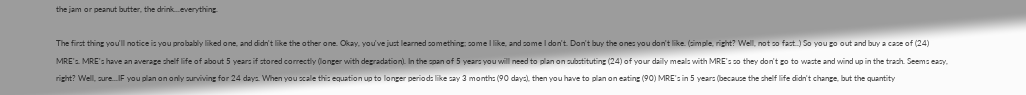the jam or peanut butter, the drink...everything.

The first thing you'll notice is you probably liked one, and didn't like the other one. Okay, you've just learned something; some I like, and some I don't. Don't buy the ones you don't like. (simple, right? Well, not so fast..) So you go out and buy a case of (24) MRE's. MRE's have an average shelf life of about 5 years if stored correctly (longer with degradation). In the span of 5 years you will need to plan on substituting (24) of your daily meals with MRE's so they don't go to waste and wind up in the trash. Seems easy, right? Well, sure...IF you plan on only surviving for 24 days. When you scale this equation up to longer periods like say 3 months (90 days), then you have to plan on eating (90) MRE's in 5 years (because the shelf life didn't change, but the quantity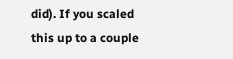did). If you scaled this up to a couple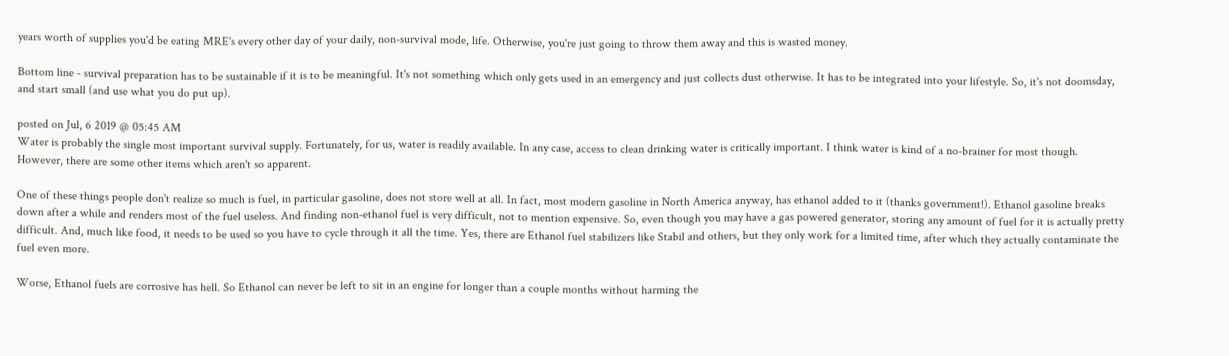years worth of supplies you'd be eating MRE's every other day of your daily, non-survival mode, life. Otherwise, you're just going to throw them away and this is wasted money.

Bottom line - survival preparation has to be sustainable if it is to be meaningful. It's not something which only gets used in an emergency and just collects dust otherwise. It has to be integrated into your lifestyle. So, it's not doomsday, and start small (and use what you do put up).

posted on Jul, 6 2019 @ 05:45 AM
Water is probably the single most important survival supply. Fortunately, for us, water is readily available. In any case, access to clean drinking water is critically important. I think water is kind of a no-brainer for most though. However, there are some other items which aren't so apparent.

One of these things people don't realize so much is fuel, in particular gasoline, does not store well at all. In fact, most modern gasoline in North America anyway, has ethanol added to it (thanks government!). Ethanol gasoline breaks down after a while and renders most of the fuel useless. And finding non-ethanol fuel is very difficult, not to mention expensive. So, even though you may have a gas powered generator, storing any amount of fuel for it is actually pretty difficult. And, much like food, it needs to be used so you have to cycle through it all the time. Yes, there are Ethanol fuel stabilizers like Stabil and others, but they only work for a limited time, after which they actually contaminate the fuel even more.

Worse, Ethanol fuels are corrosive has hell. So Ethanol can never be left to sit in an engine for longer than a couple months without harming the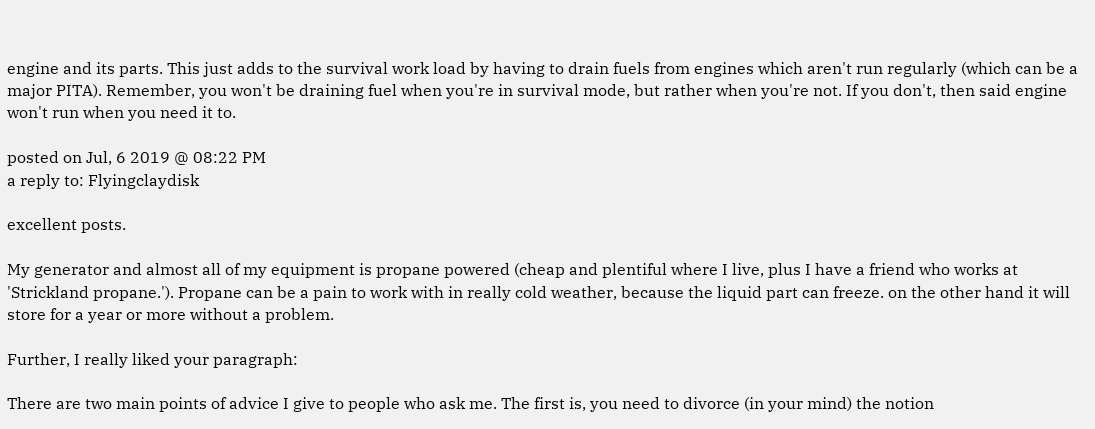engine and its parts. This just adds to the survival work load by having to drain fuels from engines which aren't run regularly (which can be a major PITA). Remember, you won't be draining fuel when you're in survival mode, but rather when you're not. If you don't, then said engine won't run when you need it to.

posted on Jul, 6 2019 @ 08:22 PM
a reply to: Flyingclaydisk

excellent posts.

My generator and almost all of my equipment is propane powered (cheap and plentiful where I live, plus I have a friend who works at 'Strickland propane.'). Propane can be a pain to work with in really cold weather, because the liquid part can freeze. on the other hand it will store for a year or more without a problem.

Further, I really liked your paragraph:

There are two main points of advice I give to people who ask me. The first is, you need to divorce (in your mind) the notion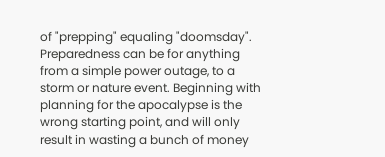of "prepping" equaling "doomsday". Preparedness can be for anything from a simple power outage, to a storm or nature event. Beginning with planning for the apocalypse is the wrong starting point, and will only result in wasting a bunch of money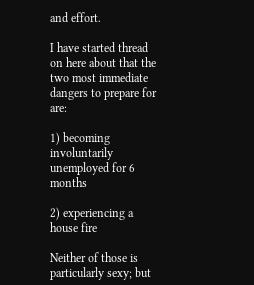and effort.

I have started thread on here about that the two most immediate dangers to prepare for are:

1) becoming involuntarily unemployed for 6 months

2) experiencing a house fire

Neither of those is particularly sexy; but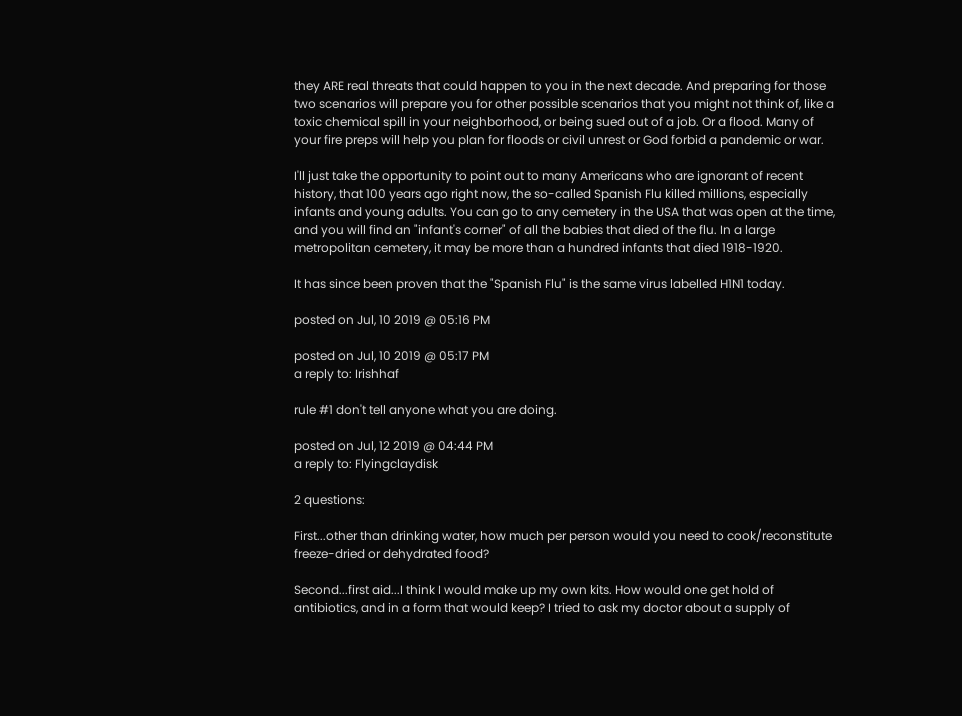they ARE real threats that could happen to you in the next decade. And preparing for those two scenarios will prepare you for other possible scenarios that you might not think of, like a toxic chemical spill in your neighborhood, or being sued out of a job. Or a flood. Many of your fire preps will help you plan for floods or civil unrest or God forbid a pandemic or war.

I'll just take the opportunity to point out to many Americans who are ignorant of recent history, that 100 years ago right now, the so-called Spanish Flu killed millions, especially infants and young adults. You can go to any cemetery in the USA that was open at the time, and you will find an "infant's corner" of all the babies that died of the flu. In a large metropolitan cemetery, it may be more than a hundred infants that died 1918-1920.

It has since been proven that the "Spanish Flu" is the same virus labelled H1N1 today.

posted on Jul, 10 2019 @ 05:16 PM

posted on Jul, 10 2019 @ 05:17 PM
a reply to: Irishhaf

rule #1 don't tell anyone what you are doing.

posted on Jul, 12 2019 @ 04:44 PM
a reply to: Flyingclaydisk

2 questions:

First...other than drinking water, how much per person would you need to cook/reconstitute freeze-dried or dehydrated food?

Second...first aid...I think I would make up my own kits. How would one get hold of antibiotics, and in a form that would keep? I tried to ask my doctor about a supply of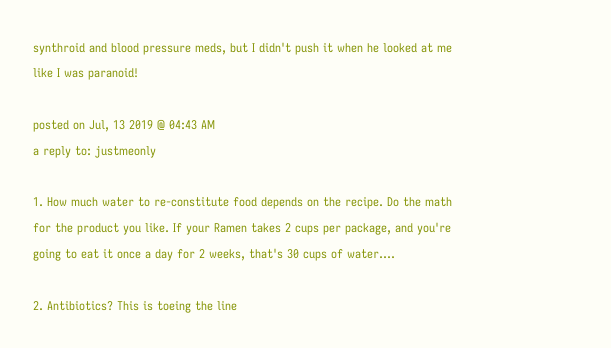synthroid and blood pressure meds, but I didn't push it when he looked at me like I was paranoid!

posted on Jul, 13 2019 @ 04:43 AM
a reply to: justmeonly

1. How much water to re-constitute food depends on the recipe. Do the math for the product you like. If your Ramen takes 2 cups per package, and you're going to eat it once a day for 2 weeks, that's 30 cups of water....

2. Antibiotics? This is toeing the line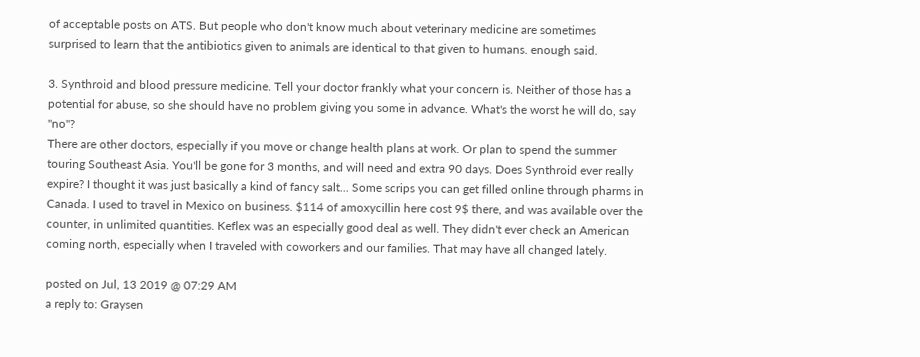of acceptable posts on ATS. But people who don't know much about veterinary medicine are sometimes surprised to learn that the antibiotics given to animals are identical to that given to humans. enough said.

3. Synthroid and blood pressure medicine. Tell your doctor frankly what your concern is. Neither of those has a potential for abuse, so she should have no problem giving you some in advance. What's the worst he will do, say "no"?
There are other doctors, especially if you move or change health plans at work. Or plan to spend the summer touring Southeast Asia. You'll be gone for 3 months, and will need and extra 90 days. Does Synthroid ever really expire? I thought it was just basically a kind of fancy salt... Some scrips you can get filled online through pharms in Canada. I used to travel in Mexico on business. $114 of amoxycillin here cost 9$ there, and was available over the counter, in unlimited quantities. Keflex was an especially good deal as well. They didn't ever check an American coming north, especially when I traveled with coworkers and our families. That may have all changed lately.

posted on Jul, 13 2019 @ 07:29 AM
a reply to: Graysen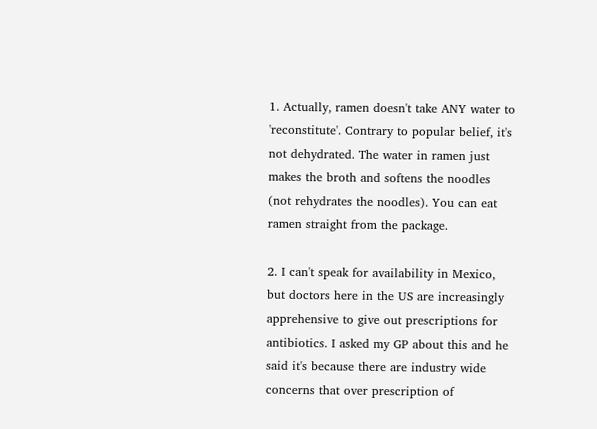1. Actually, ramen doesn't take ANY water to 'reconstitute'. Contrary to popular belief, it's not dehydrated. The water in ramen just makes the broth and softens the noodles (not rehydrates the noodles). You can eat ramen straight from the package.

2. I can't speak for availability in Mexico, but doctors here in the US are increasingly apprehensive to give out prescriptions for antibiotics. I asked my GP about this and he said it's because there are industry wide concerns that over prescription of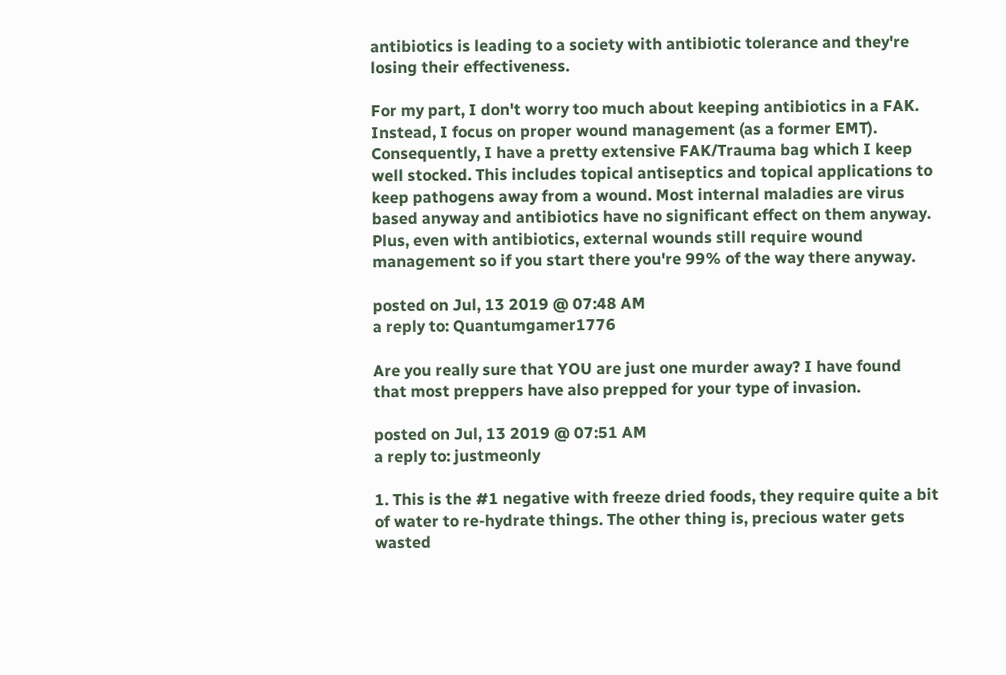antibiotics is leading to a society with antibiotic tolerance and they're losing their effectiveness.

For my part, I don't worry too much about keeping antibiotics in a FAK. Instead, I focus on proper wound management (as a former EMT). Consequently, I have a pretty extensive FAK/Trauma bag which I keep well stocked. This includes topical antiseptics and topical applications to keep pathogens away from a wound. Most internal maladies are virus based anyway and antibiotics have no significant effect on them anyway. Plus, even with antibiotics, external wounds still require wound management so if you start there you're 99% of the way there anyway.

posted on Jul, 13 2019 @ 07:48 AM
a reply to: Quantumgamer1776

Are you really sure that YOU are just one murder away? I have found
that most preppers have also prepped for your type of invasion.

posted on Jul, 13 2019 @ 07:51 AM
a reply to: justmeonly

1. This is the #1 negative with freeze dried foods, they require quite a bit of water to re-hydrate things. The other thing is, precious water gets wasted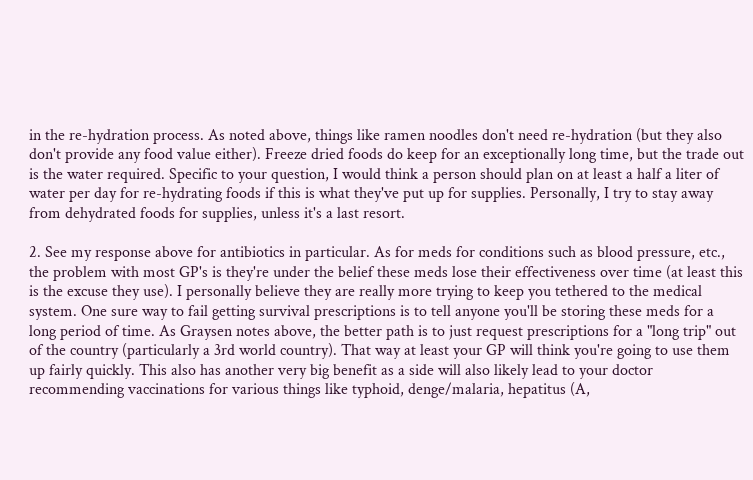in the re-hydration process. As noted above, things like ramen noodles don't need re-hydration (but they also don't provide any food value either). Freeze dried foods do keep for an exceptionally long time, but the trade out is the water required. Specific to your question, I would think a person should plan on at least a half a liter of water per day for re-hydrating foods if this is what they've put up for supplies. Personally, I try to stay away from dehydrated foods for supplies, unless it's a last resort.

2. See my response above for antibiotics in particular. As for meds for conditions such as blood pressure, etc., the problem with most GP's is they're under the belief these meds lose their effectiveness over time (at least this is the excuse they use). I personally believe they are really more trying to keep you tethered to the medical system. One sure way to fail getting survival prescriptions is to tell anyone you'll be storing these meds for a long period of time. As Graysen notes above, the better path is to just request prescriptions for a "long trip" out of the country (particularly a 3rd world country). That way at least your GP will think you're going to use them up fairly quickly. This also has another very big benefit as a side will also likely lead to your doctor recommending vaccinations for various things like typhoid, denge/malaria, hepatitus (A,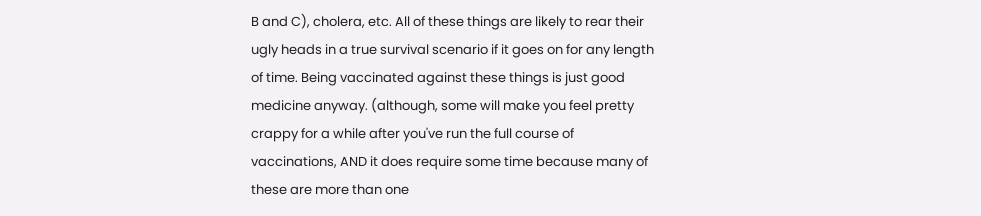B and C), cholera, etc. All of these things are likely to rear their ugly heads in a true survival scenario if it goes on for any length of time. Being vaccinated against these things is just good medicine anyway. (although, some will make you feel pretty crappy for a while after you've run the full course of vaccinations, AND it does require some time because many of these are more than one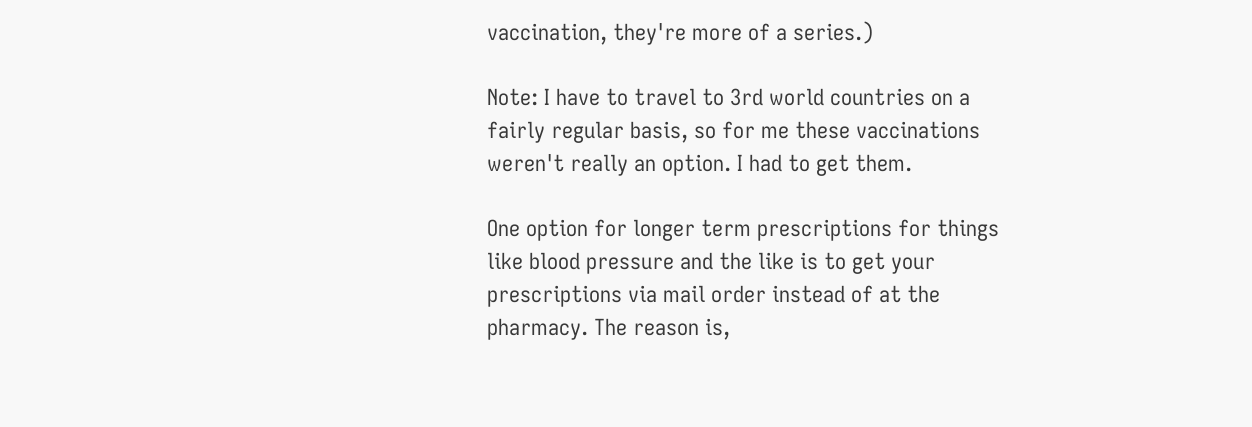vaccination, they're more of a series.)

Note: I have to travel to 3rd world countries on a fairly regular basis, so for me these vaccinations weren't really an option. I had to get them.

One option for longer term prescriptions for things like blood pressure and the like is to get your prescriptions via mail order instead of at the pharmacy. The reason is,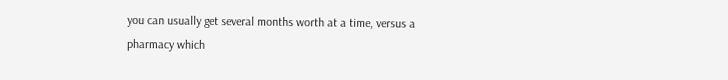you can usually get several months worth at a time, versus a pharmacy which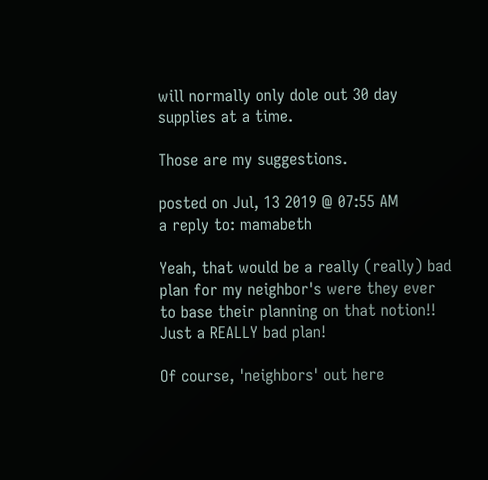will normally only dole out 30 day supplies at a time.

Those are my suggestions.

posted on Jul, 13 2019 @ 07:55 AM
a reply to: mamabeth

Yeah, that would be a really (really) bad plan for my neighbor's were they ever to base their planning on that notion!! Just a REALLY bad plan!

Of course, 'neighbors' out here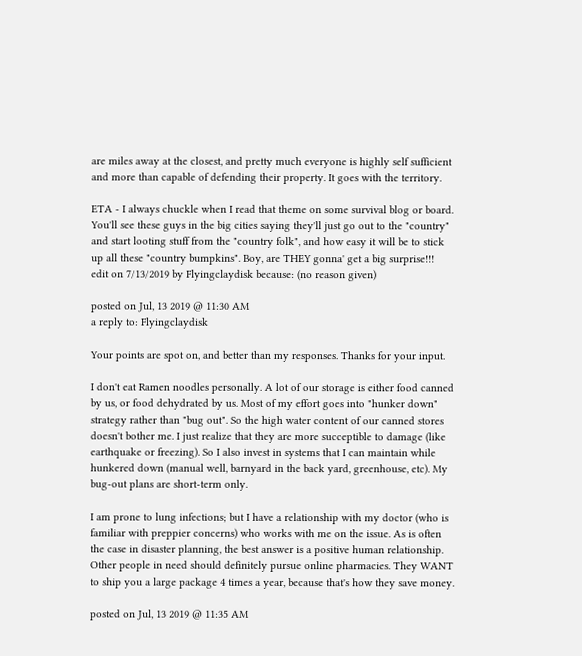are miles away at the closest, and pretty much everyone is highly self sufficient and more than capable of defending their property. It goes with the territory.

ETA - I always chuckle when I read that theme on some survival blog or board. You'll see these guys in the big cities saying they'll just go out to the "country" and start looting stuff from the "country folk", and how easy it will be to stick up all these "country bumpkins". Boy, are THEY gonna' get a big surprise!!!
edit on 7/13/2019 by Flyingclaydisk because: (no reason given)

posted on Jul, 13 2019 @ 11:30 AM
a reply to: Flyingclaydisk

Your points are spot on, and better than my responses. Thanks for your input.

I don't eat Ramen noodles personally. A lot of our storage is either food canned by us, or food dehydrated by us. Most of my effort goes into "hunker down" strategy rather than "bug out". So the high water content of our canned stores doesn't bother me. I just realize that they are more succeptible to damage (like earthquake or freezing). So I also invest in systems that I can maintain while hunkered down (manual well, barnyard in the back yard, greenhouse, etc). My bug-out plans are short-term only.

I am prone to lung infections; but I have a relationship with my doctor (who is familiar with preppier concerns) who works with me on the issue. As is often the case in disaster planning, the best answer is a positive human relationship. Other people in need should definitely pursue online pharmacies. They WANT to ship you a large package 4 times a year, because that's how they save money.

posted on Jul, 13 2019 @ 11:35 AM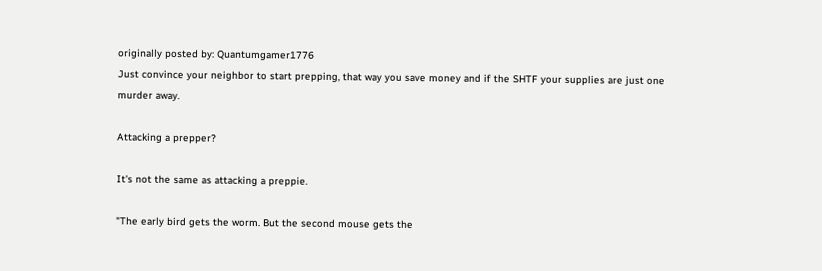originally posted by: Quantumgamer1776
Just convince your neighbor to start prepping, that way you save money and if the SHTF your supplies are just one murder away.

Attacking a prepper?

It's not the same as attacking a preppie.

"The early bird gets the worm. But the second mouse gets the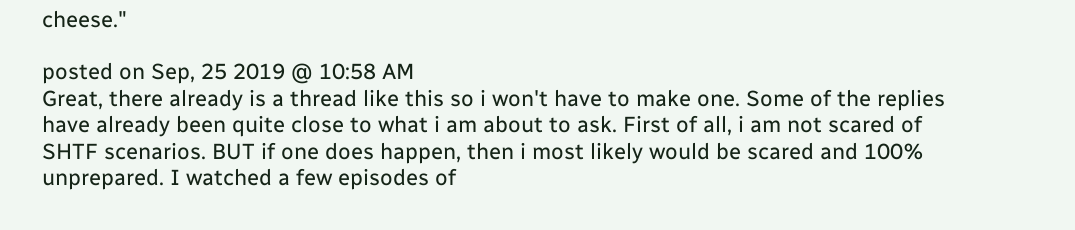cheese."

posted on Sep, 25 2019 @ 10:58 AM
Great, there already is a thread like this so i won't have to make one. Some of the replies have already been quite close to what i am about to ask. First of all, i am not scared of SHTF scenarios. BUT if one does happen, then i most likely would be scared and 100% unprepared. I watched a few episodes of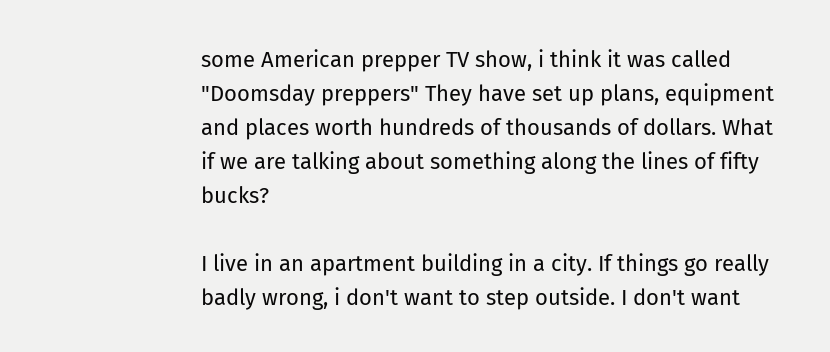some American prepper TV show, i think it was called "Doomsday preppers" They have set up plans, equipment and places worth hundreds of thousands of dollars. What if we are talking about something along the lines of fifty bucks?

I live in an apartment building in a city. If things go really badly wrong, i don't want to step outside. I don't want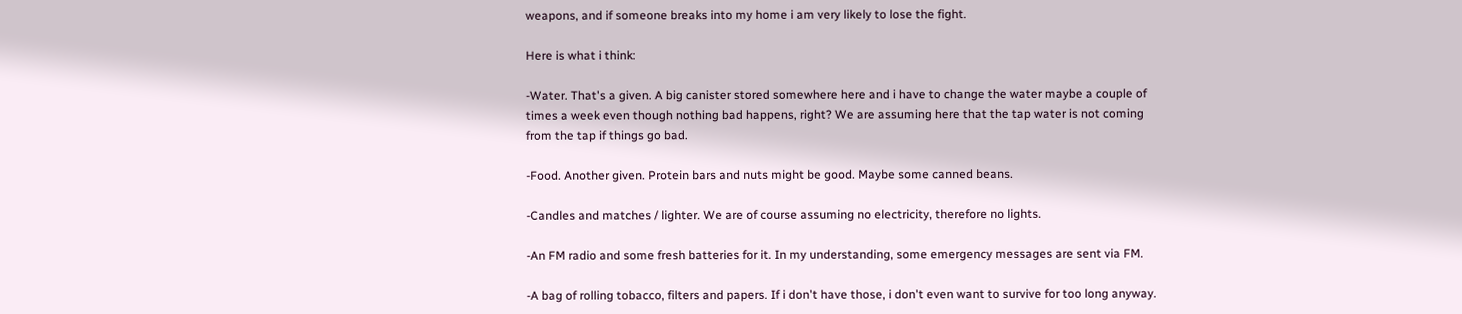weapons, and if someone breaks into my home i am very likely to lose the fight.

Here is what i think:

-Water. That's a given. A big canister stored somewhere here and i have to change the water maybe a couple of times a week even though nothing bad happens, right? We are assuming here that the tap water is not coming from the tap if things go bad.

-Food. Another given. Protein bars and nuts might be good. Maybe some canned beans.

-Candles and matches / lighter. We are of course assuming no electricity, therefore no lights.

-An FM radio and some fresh batteries for it. In my understanding, some emergency messages are sent via FM.

-A bag of rolling tobacco, filters and papers. If i don't have those, i don't even want to survive for too long anyway.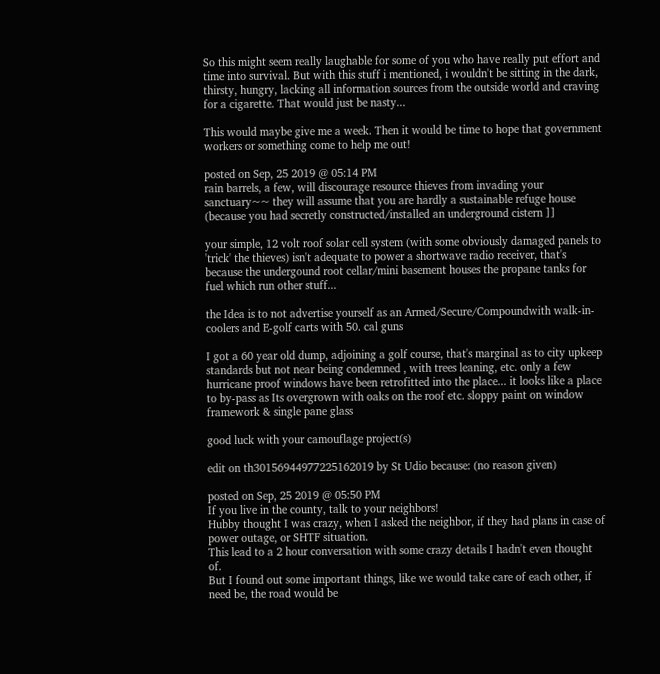So this might seem really laughable for some of you who have really put effort and time into survival. But with this stuff i mentioned, i wouldn't be sitting in the dark, thirsty, hungry, lacking all information sources from the outside world and craving for a cigarette. That would just be nasty...

This would maybe give me a week. Then it would be time to hope that government workers or something come to help me out!

posted on Sep, 25 2019 @ 05:14 PM
rain barrels, a few, will discourage resource thieves from invading your sanctuary~~ they will assume that you are hardly a sustainable refuge house (because you had secretly constructed/installed an underground cistern ]]

your simple, 12 volt roof solar cell system (with some obviously damaged panels to 'trick' the thieves) isn't adequate to power a shortwave radio receiver, that's because the undergound root cellar/mini basement houses the propane tanks for fuel which run other stuff...

the Idea is to not advertise yourself as an Armed/Secure/Compoundwith walk-in-coolers and E-golf carts with 50. cal guns

I got a 60 year old dump, adjoining a golf course, that's marginal as to city upkeep standards but not near being condemned , with trees leaning, etc. only a few hurricane proof windows have been retrofitted into the place... it looks like a place to by-pass as Its overgrown with oaks on the roof etc. sloppy paint on window framework & single pane glass

good luck with your camouflage project(s)

edit on th30156944977225162019 by St Udio because: (no reason given)

posted on Sep, 25 2019 @ 05:50 PM
If you live in the county, talk to your neighbors!
Hubby thought I was crazy, when I asked the neighbor, if they had plans in case of power outage, or SHTF situation.
This lead to a 2 hour conversation with some crazy details I hadn't even thought of.
But I found out some important things, like we would take care of each other, if need be, the road would be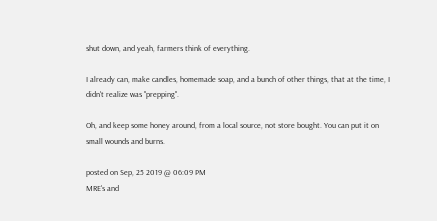shut down, and yeah, farmers think of everything.

I already can, make candles, homemade soap, and a bunch of other things, that at the time, I didn't realize was "prepping".

Oh, and keep some honey around, from a local source, not store bought. You can put it on small wounds and burns.

posted on Sep, 25 2019 @ 06:09 PM
MRE's and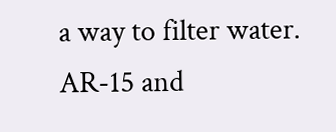a way to filter water. AR-15 and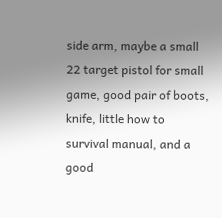side arm, maybe a small 22 target pistol for small game, good pair of boots, knife, little how to survival manual, and a good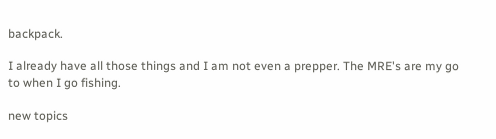backpack.

I already have all those things and I am not even a prepper. The MRE's are my go to when I go fishing.

new topics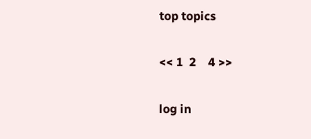top topics

<< 1  2    4 >>

log in